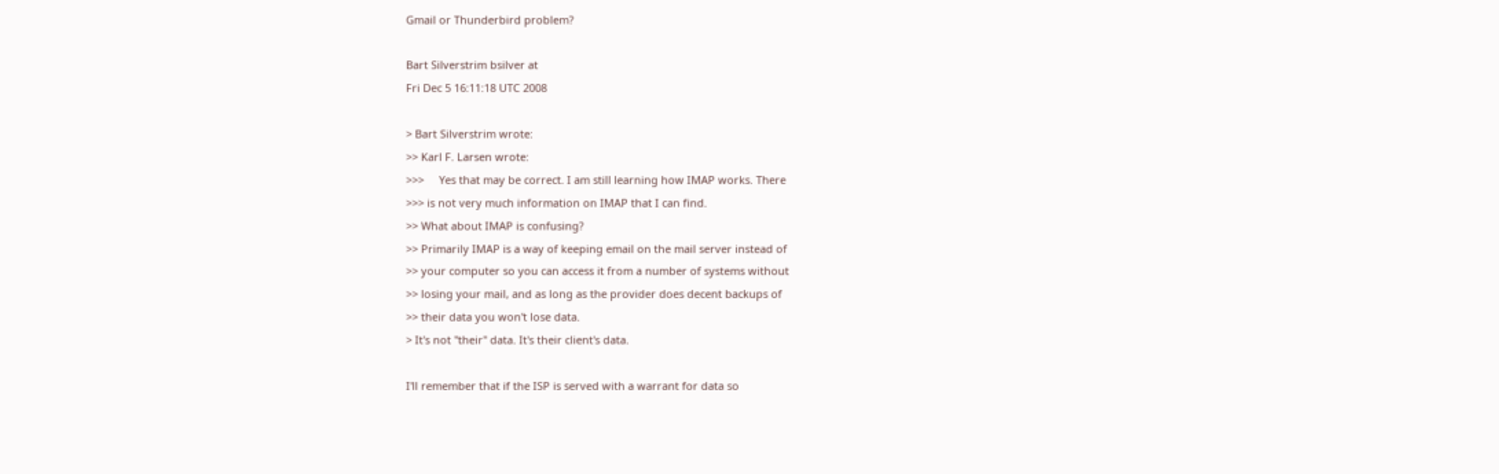Gmail or Thunderbird problem?

Bart Silverstrim bsilver at
Fri Dec 5 16:11:18 UTC 2008

> Bart Silverstrim wrote:
>> Karl F. Larsen wrote:
>>>     Yes that may be correct. I am still learning how IMAP works. There
>>> is not very much information on IMAP that I can find.
>> What about IMAP is confusing?
>> Primarily IMAP is a way of keeping email on the mail server instead of
>> your computer so you can access it from a number of systems without
>> losing your mail, and as long as the provider does decent backups of
>> their data you won't lose data.
> It's not "their" data. It's their client's data.

I'll remember that if the ISP is served with a warrant for data so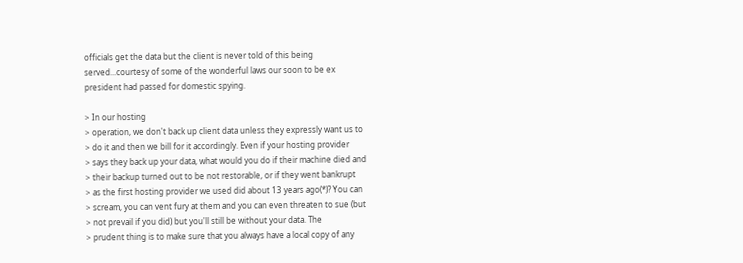officials get the data but the client is never told of this being
served...courtesy of some of the wonderful laws our soon to be ex
president had passed for domestic spying.

> In our hosting
> operation, we don't back up client data unless they expressly want us to
> do it and then we bill for it accordingly. Even if your hosting provider
> says they back up your data, what would you do if their machine died and
> their backup turned out to be not restorable, or if they went bankrupt
> as the first hosting provider we used did about 13 years ago(*)? You can
> scream, you can vent fury at them and you can even threaten to sue (but
> not prevail if you did) but you'll still be without your data. The
> prudent thing is to make sure that you always have a local copy of any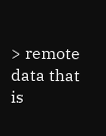> remote data that is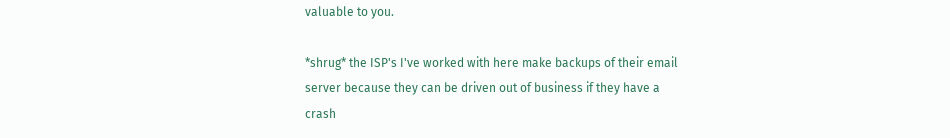valuable to you.

*shrug* the ISP's I've worked with here make backups of their email
server because they can be driven out of business if they have a crash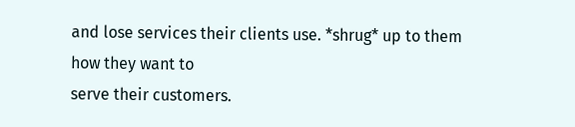and lose services their clients use. *shrug* up to them how they want to
serve their customers.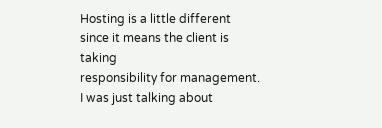Hosting is a little different since it means the client is taking
responsibility for management. I was just talking about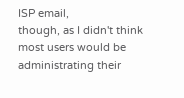ISP email,
though, as I didn't think most users would be administrating their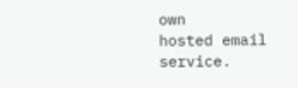own
hosted email service.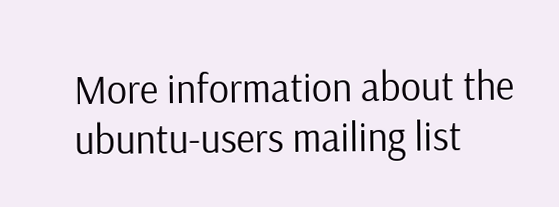More information about the ubuntu-users mailing list